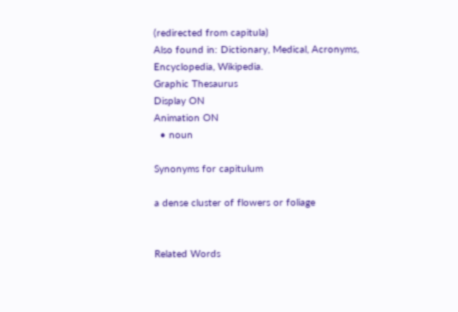(redirected from capitula)
Also found in: Dictionary, Medical, Acronyms, Encyclopedia, Wikipedia.
Graphic Thesaurus
Display ON
Animation ON
  • noun

Synonyms for capitulum

a dense cluster of flowers or foliage


Related Words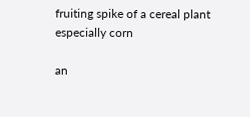fruiting spike of a cereal plant especially corn

an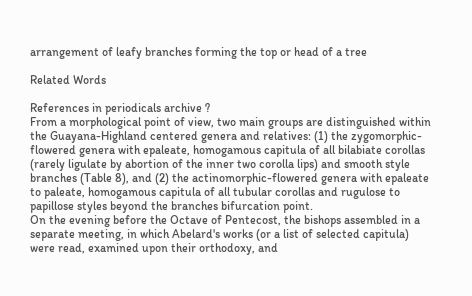arrangement of leafy branches forming the top or head of a tree

Related Words

References in periodicals archive ?
From a morphological point of view, two main groups are distinguished within the Guayana-Highland centered genera and relatives: (1) the zygomorphic-flowered genera with epaleate, homogamous capitula of all bilabiate corollas (rarely ligulate by abortion of the inner two corolla lips) and smooth style branches (Table 8), and (2) the actinomorphic-flowered genera with epaleate to paleate, homogamous capitula of all tubular corollas and rugulose to papillose styles beyond the branches bifurcation point.
On the evening before the Octave of Pentecost, the bishops assembled in a separate meeting, in which Abelard's works (or a list of selected capitula) were read, examined upon their orthodoxy, and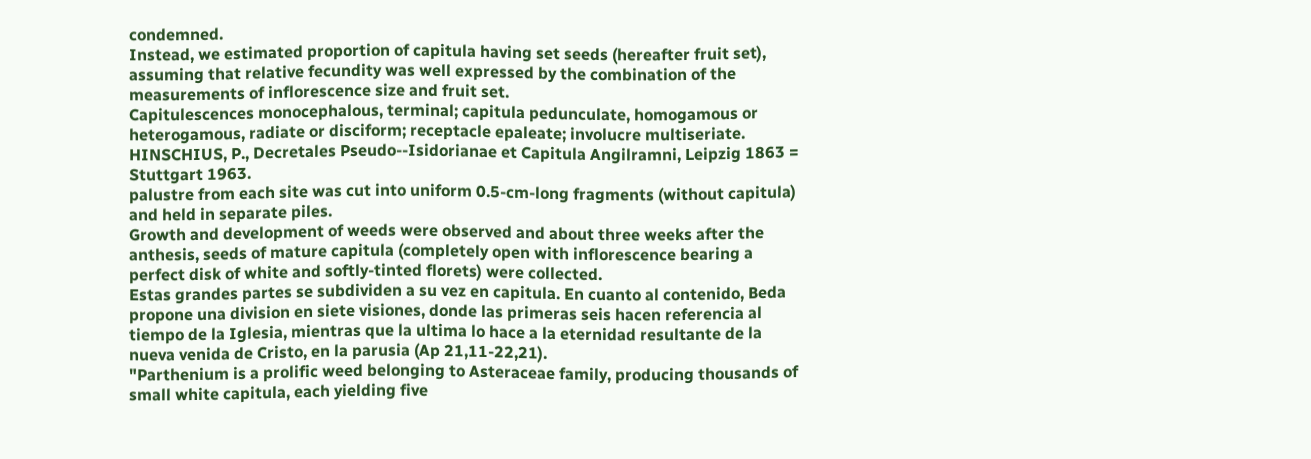condemned.
Instead, we estimated proportion of capitula having set seeds (hereafter fruit set), assuming that relative fecundity was well expressed by the combination of the measurements of inflorescence size and fruit set.
Capitulescences monocephalous, terminal; capitula pedunculate, homogamous or heterogamous, radiate or disciform; receptacle epaleate; involucre multiseriate.
HINSCHIUS, P., Decretales Pseudo--Isidorianae et Capitula Angilramni, Leipzig 1863 = Stuttgart 1963.
palustre from each site was cut into uniform 0.5-cm-long fragments (without capitula) and held in separate piles.
Growth and development of weeds were observed and about three weeks after the anthesis, seeds of mature capitula (completely open with inflorescence bearing a perfect disk of white and softly-tinted florets) were collected.
Estas grandes partes se subdividen a su vez en capitula. En cuanto al contenido, Beda propone una division en siete visiones, donde las primeras seis hacen referencia al tiempo de la Iglesia, mientras que la ultima lo hace a la eternidad resultante de la nueva venida de Cristo, en la parusia (Ap 21,11-22,21).
"Parthenium is a prolific weed belonging to Asteraceae family, producing thousands of small white capitula, each yielding five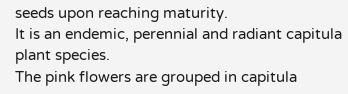seeds upon reaching maturity.
It is an endemic, perennial and radiant capitula plant species.
The pink flowers are grouped in capitula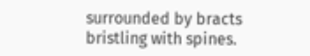surrounded by bracts bristling with spines.